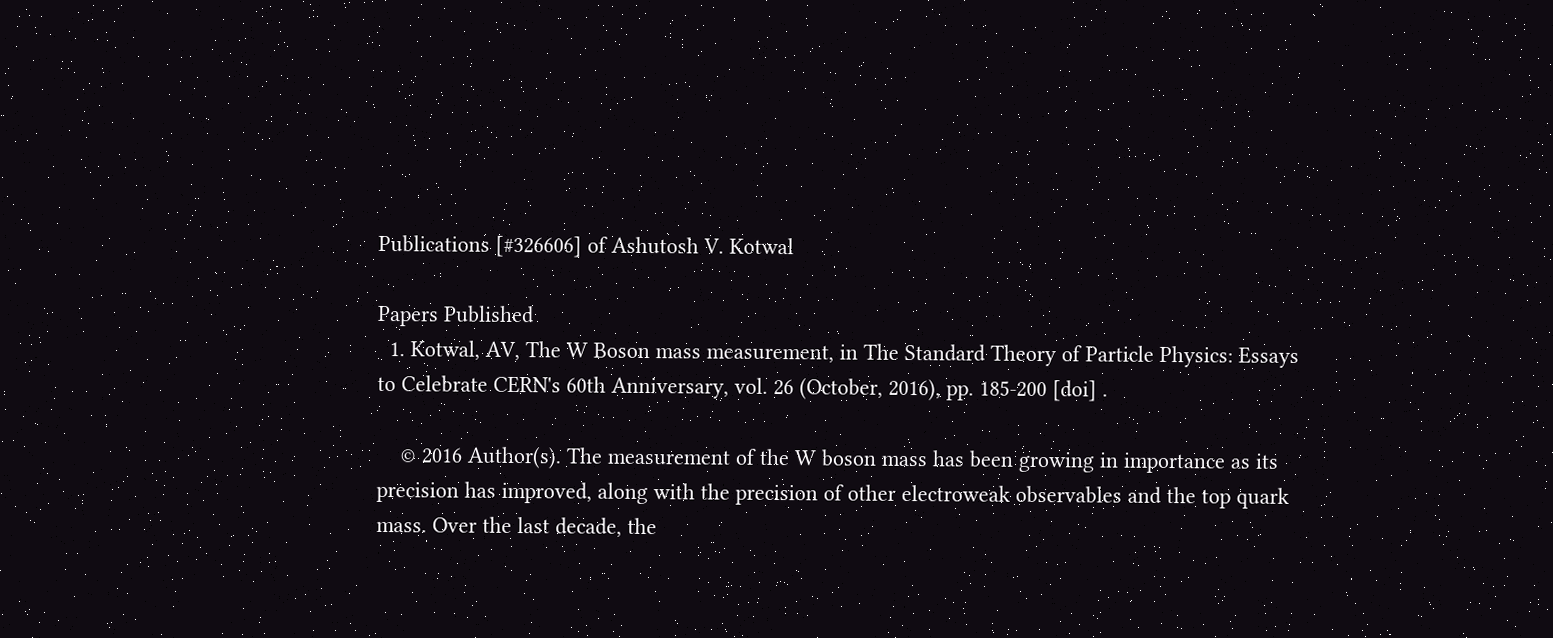Publications [#326606] of Ashutosh V. Kotwal

Papers Published
  1. Kotwal, AV, The W Boson mass measurement, in The Standard Theory of Particle Physics: Essays to Celebrate CERN's 60th Anniversary, vol. 26 (October, 2016), pp. 185-200 [doi] .

    © 2016 Author(s). The measurement of the W boson mass has been growing in importance as its precision has improved, along with the precision of other electroweak observables and the top quark mass. Over the last decade, the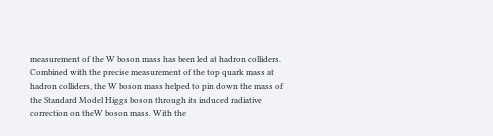measurement of the W boson mass has been led at hadron colliders. Combined with the precise measurement of the top quark mass at hadron colliders, the W boson mass helped to pin down the mass of the Standard Model Higgs boson through its induced radiative correction on theW boson mass. With the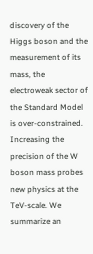discovery of the Higgs boson and the measurement of its mass, the electroweak sector of the Standard Model is over-constrained. Increasing the precision of the W boson mass probes new physics at the TeV-scale. We summarize an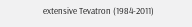extensive Tevatron (1984-2011)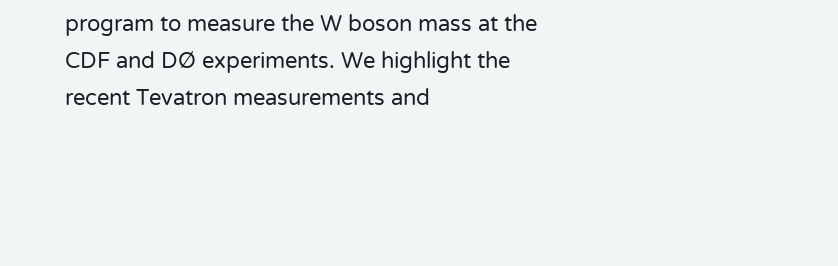program to measure the W boson mass at the CDF and DØ experiments. We highlight the recent Tevatron measurements and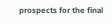prospects for the final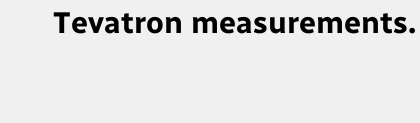Tevatron measurements.